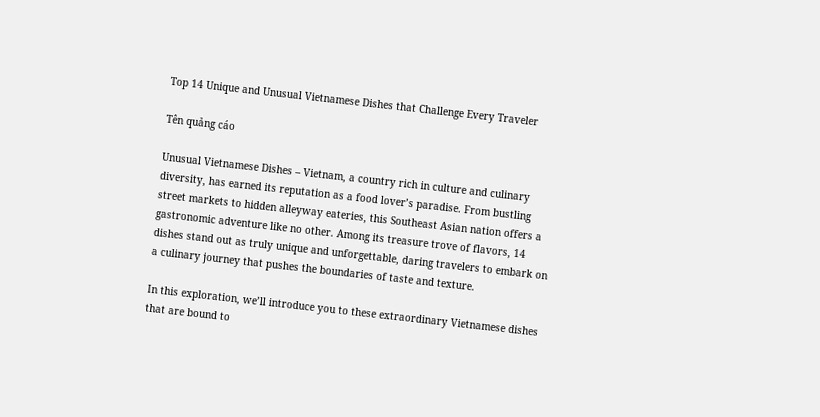Top 14 Unique and Unusual Vietnamese Dishes that Challenge Every Traveler

Tên quảng cáo

Unusual Vietnamese Dishes – Vietnam, a country rich in culture and culinary diversity, has earned its reputation as a food lover’s paradise. From bustling street markets to hidden alleyway eateries, this Southeast Asian nation offers a gastronomic adventure like no other. Among its treasure trove of flavors, 14 dishes stand out as truly unique and unforgettable, daring travelers to embark on a culinary journey that pushes the boundaries of taste and texture.

In this exploration, we’ll introduce you to these extraordinary Vietnamese dishes that are bound to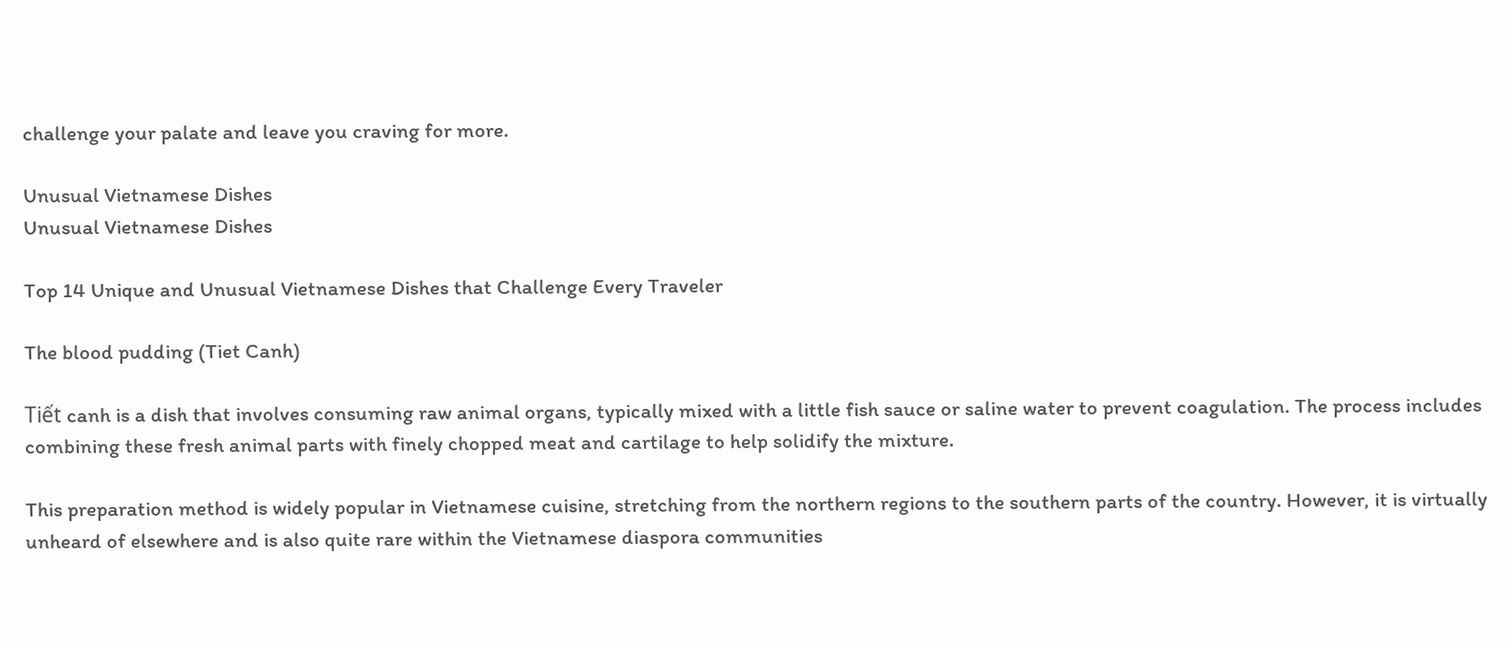challenge your palate and leave you craving for more.

Unusual Vietnamese Dishes
Unusual Vietnamese Dishes

Top 14 Unique and Unusual Vietnamese Dishes that Challenge Every Traveler

The blood pudding (Tiet Canh)

Tiết canh is a dish that involves consuming raw animal organs, typically mixed with a little fish sauce or saline water to prevent coagulation. The process includes combining these fresh animal parts with finely chopped meat and cartilage to help solidify the mixture.

This preparation method is widely popular in Vietnamese cuisine, stretching from the northern regions to the southern parts of the country. However, it is virtually unheard of elsewhere and is also quite rare within the Vietnamese diaspora communities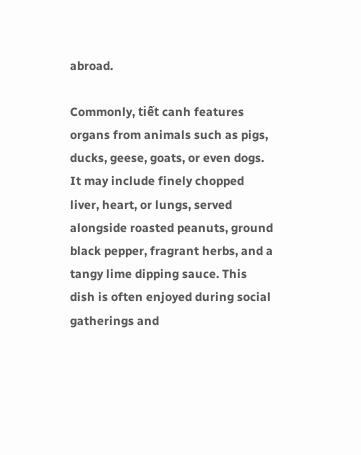abroad.

Commonly, tiết canh features organs from animals such as pigs, ducks, geese, goats, or even dogs. It may include finely chopped liver, heart, or lungs, served alongside roasted peanuts, ground black pepper, fragrant herbs, and a tangy lime dipping sauce. This dish is often enjoyed during social gatherings and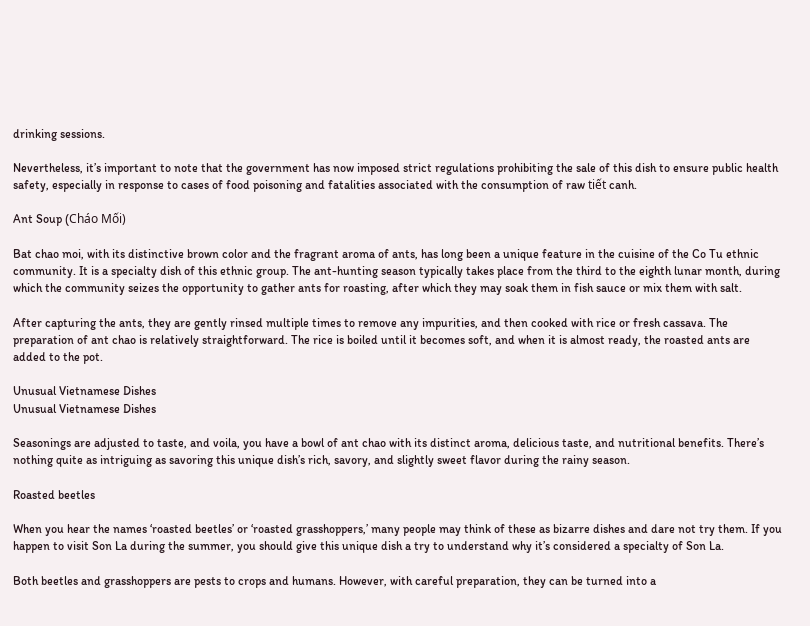drinking sessions.

Nevertheless, it’s important to note that the government has now imposed strict regulations prohibiting the sale of this dish to ensure public health safety, especially in response to cases of food poisoning and fatalities associated with the consumption of raw tiết canh.

Ant Soup (Cháo Mối)

Bat chao moi, with its distinctive brown color and the fragrant aroma of ants, has long been a unique feature in the cuisine of the Co Tu ethnic community. It is a specialty dish of this ethnic group. The ant-hunting season typically takes place from the third to the eighth lunar month, during which the community seizes the opportunity to gather ants for roasting, after which they may soak them in fish sauce or mix them with salt.

After capturing the ants, they are gently rinsed multiple times to remove any impurities, and then cooked with rice or fresh cassava. The preparation of ant chao is relatively straightforward. The rice is boiled until it becomes soft, and when it is almost ready, the roasted ants are added to the pot.

Unusual Vietnamese Dishes
Unusual Vietnamese Dishes

Seasonings are adjusted to taste, and voila, you have a bowl of ant chao with its distinct aroma, delicious taste, and nutritional benefits. There’s nothing quite as intriguing as savoring this unique dish’s rich, savory, and slightly sweet flavor during the rainy season.

Roasted beetles

When you hear the names ‘roasted beetles’ or ‘roasted grasshoppers,’ many people may think of these as bizarre dishes and dare not try them. If you happen to visit Son La during the summer, you should give this unique dish a try to understand why it’s considered a specialty of Son La.

Both beetles and grasshoppers are pests to crops and humans. However, with careful preparation, they can be turned into a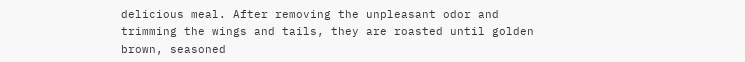delicious meal. After removing the unpleasant odor and trimming the wings and tails, they are roasted until golden brown, seasoned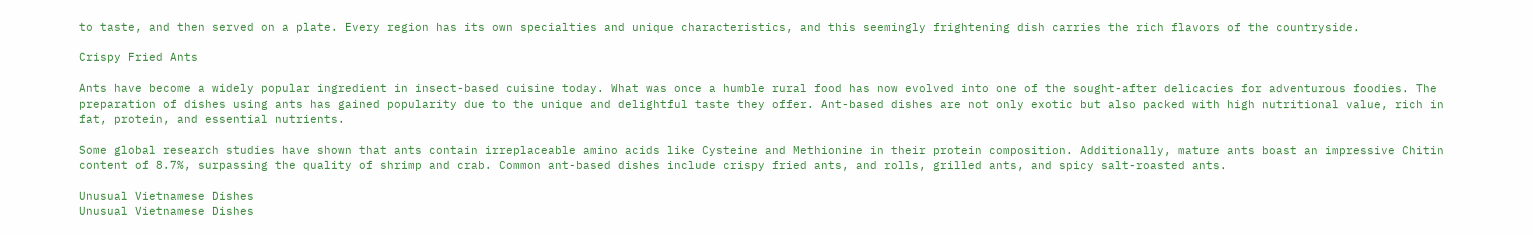to taste, and then served on a plate. Every region has its own specialties and unique characteristics, and this seemingly frightening dish carries the rich flavors of the countryside.

Crispy Fried Ants

Ants have become a widely popular ingredient in insect-based cuisine today. What was once a humble rural food has now evolved into one of the sought-after delicacies for adventurous foodies. The preparation of dishes using ants has gained popularity due to the unique and delightful taste they offer. Ant-based dishes are not only exotic but also packed with high nutritional value, rich in fat, protein, and essential nutrients.

Some global research studies have shown that ants contain irreplaceable amino acids like Cysteine and Methionine in their protein composition. Additionally, mature ants boast an impressive Chitin content of 8.7%, surpassing the quality of shrimp and crab. Common ant-based dishes include crispy fried ants, and rolls, grilled ants, and spicy salt-roasted ants.

Unusual Vietnamese Dishes
Unusual Vietnamese Dishes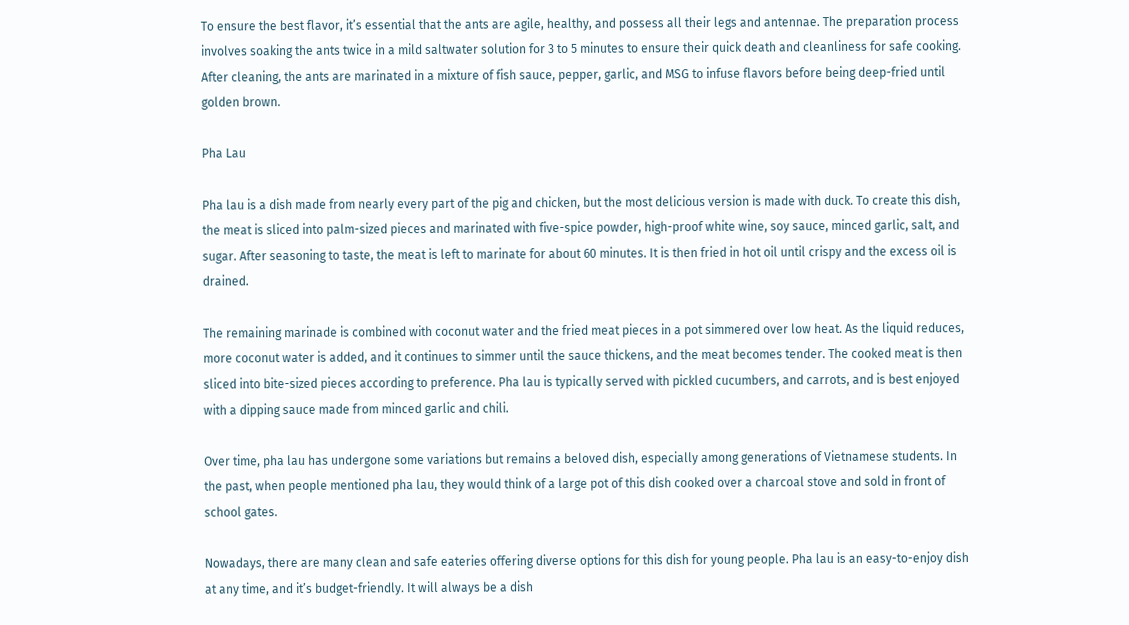To ensure the best flavor, it’s essential that the ants are agile, healthy, and possess all their legs and antennae. The preparation process involves soaking the ants twice in a mild saltwater solution for 3 to 5 minutes to ensure their quick death and cleanliness for safe cooking. After cleaning, the ants are marinated in a mixture of fish sauce, pepper, garlic, and MSG to infuse flavors before being deep-fried until golden brown.

Pha Lau

Pha lau is a dish made from nearly every part of the pig and chicken, but the most delicious version is made with duck. To create this dish, the meat is sliced into palm-sized pieces and marinated with five-spice powder, high-proof white wine, soy sauce, minced garlic, salt, and sugar. After seasoning to taste, the meat is left to marinate for about 60 minutes. It is then fried in hot oil until crispy and the excess oil is drained.

The remaining marinade is combined with coconut water and the fried meat pieces in a pot simmered over low heat. As the liquid reduces, more coconut water is added, and it continues to simmer until the sauce thickens, and the meat becomes tender. The cooked meat is then sliced into bite-sized pieces according to preference. Pha lau is typically served with pickled cucumbers, and carrots, and is best enjoyed with a dipping sauce made from minced garlic and chili.

Over time, pha lau has undergone some variations but remains a beloved dish, especially among generations of Vietnamese students. In the past, when people mentioned pha lau, they would think of a large pot of this dish cooked over a charcoal stove and sold in front of school gates.

Nowadays, there are many clean and safe eateries offering diverse options for this dish for young people. Pha lau is an easy-to-enjoy dish at any time, and it’s budget-friendly. It will always be a dish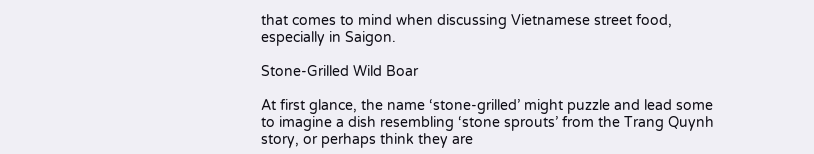that comes to mind when discussing Vietnamese street food, especially in Saigon.

Stone-Grilled Wild Boar

At first glance, the name ‘stone-grilled’ might puzzle and lead some to imagine a dish resembling ‘stone sprouts’ from the Trang Quynh story, or perhaps think they are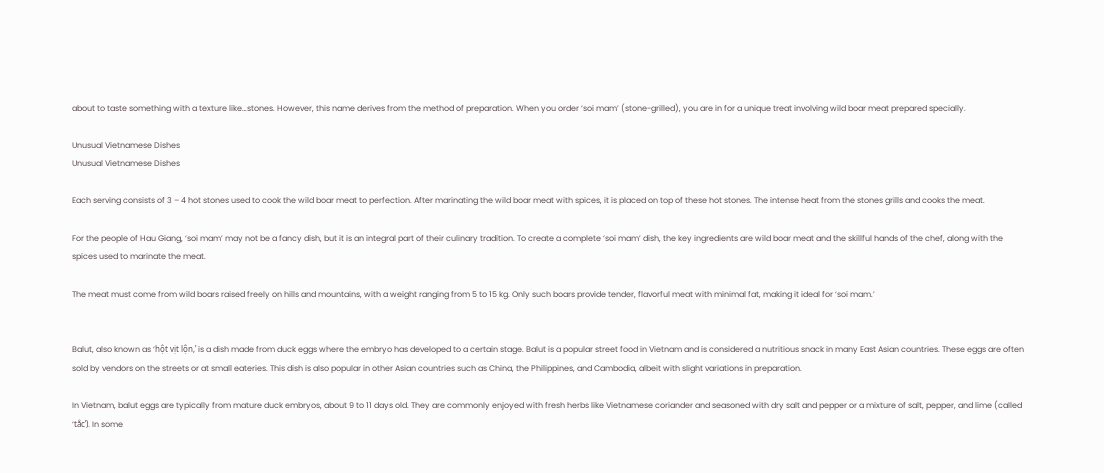about to taste something with a texture like…stones. However, this name derives from the method of preparation. When you order ‘soi mam’ (stone-grilled), you are in for a unique treat involving wild boar meat prepared specially.

Unusual Vietnamese Dishes
Unusual Vietnamese Dishes

Each serving consists of 3 – 4 hot stones used to cook the wild boar meat to perfection. After marinating the wild boar meat with spices, it is placed on top of these hot stones. The intense heat from the stones grills and cooks the meat.

For the people of Hau Giang, ‘soi mam’ may not be a fancy dish, but it is an integral part of their culinary tradition. To create a complete ‘soi mam’ dish, the key ingredients are wild boar meat and the skillful hands of the chef, along with the spices used to marinate the meat.

The meat must come from wild boars raised freely on hills and mountains, with a weight ranging from 5 to 15 kg. Only such boars provide tender, flavorful meat with minimal fat, making it ideal for ‘soi mam.’


Balut, also known as ‘hột vịt lộn,’ is a dish made from duck eggs where the embryo has developed to a certain stage. Balut is a popular street food in Vietnam and is considered a nutritious snack in many East Asian countries. These eggs are often sold by vendors on the streets or at small eateries. This dish is also popular in other Asian countries such as China, the Philippines, and Cambodia, albeit with slight variations in preparation.

In Vietnam, balut eggs are typically from mature duck embryos, about 9 to 11 days old. They are commonly enjoyed with fresh herbs like Vietnamese coriander and seasoned with dry salt and pepper or a mixture of salt, pepper, and lime (called ‘tắc’). In some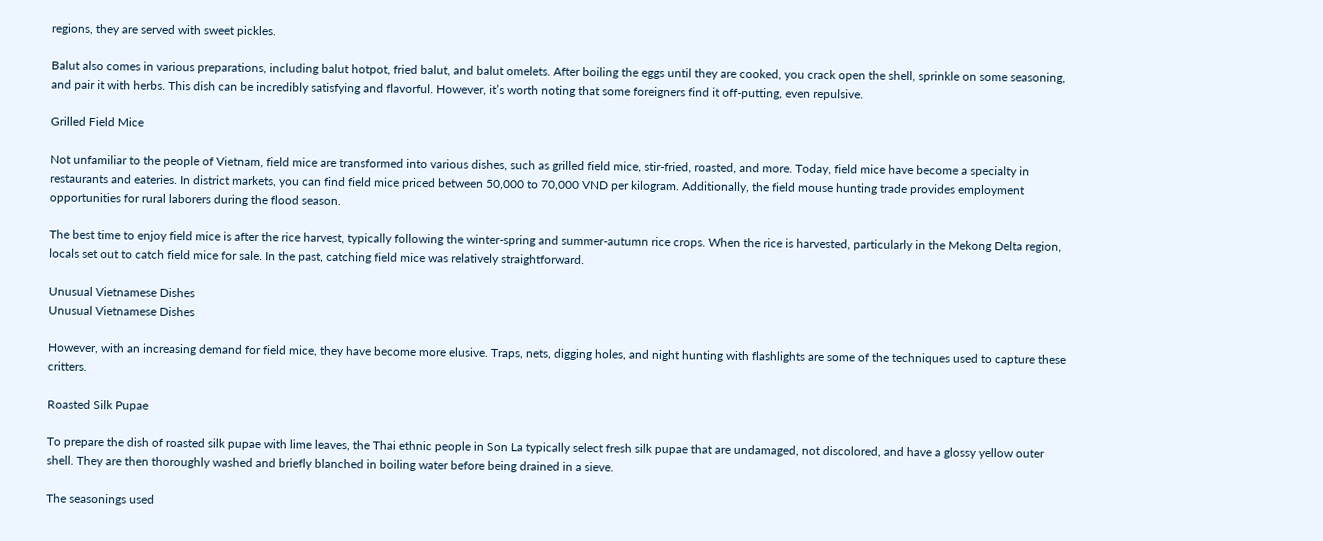regions, they are served with sweet pickles.

Balut also comes in various preparations, including balut hotpot, fried balut, and balut omelets. After boiling the eggs until they are cooked, you crack open the shell, sprinkle on some seasoning, and pair it with herbs. This dish can be incredibly satisfying and flavorful. However, it’s worth noting that some foreigners find it off-putting, even repulsive.

Grilled Field Mice

Not unfamiliar to the people of Vietnam, field mice are transformed into various dishes, such as grilled field mice, stir-fried, roasted, and more. Today, field mice have become a specialty in restaurants and eateries. In district markets, you can find field mice priced between 50,000 to 70,000 VND per kilogram. Additionally, the field mouse hunting trade provides employment opportunities for rural laborers during the flood season.

The best time to enjoy field mice is after the rice harvest, typically following the winter-spring and summer-autumn rice crops. When the rice is harvested, particularly in the Mekong Delta region, locals set out to catch field mice for sale. In the past, catching field mice was relatively straightforward.

Unusual Vietnamese Dishes
Unusual Vietnamese Dishes

However, with an increasing demand for field mice, they have become more elusive. Traps, nets, digging holes, and night hunting with flashlights are some of the techniques used to capture these critters.

Roasted Silk Pupae

To prepare the dish of roasted silk pupae with lime leaves, the Thai ethnic people in Son La typically select fresh silk pupae that are undamaged, not discolored, and have a glossy yellow outer shell. They are then thoroughly washed and briefly blanched in boiling water before being drained in a sieve.

The seasonings used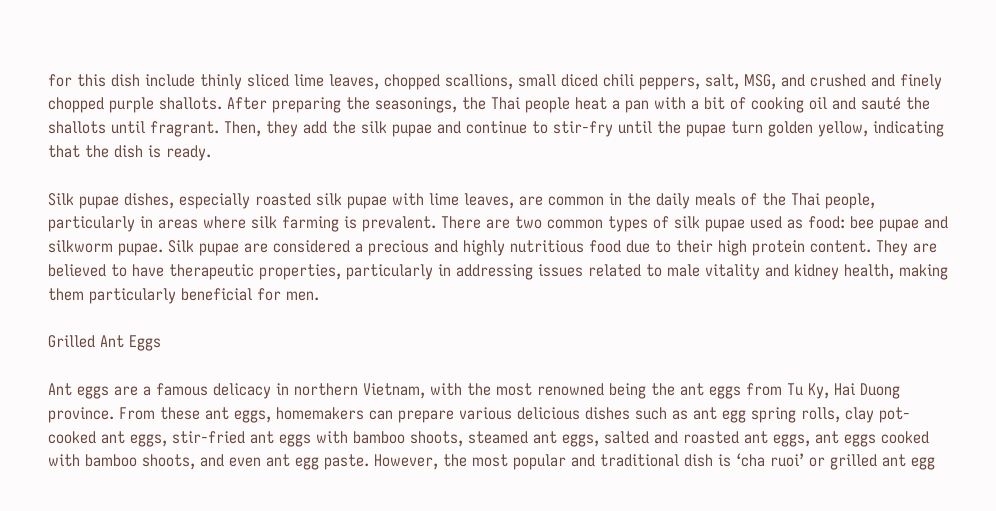for this dish include thinly sliced lime leaves, chopped scallions, small diced chili peppers, salt, MSG, and crushed and finely chopped purple shallots. After preparing the seasonings, the Thai people heat a pan with a bit of cooking oil and sauté the shallots until fragrant. Then, they add the silk pupae and continue to stir-fry until the pupae turn golden yellow, indicating that the dish is ready.

Silk pupae dishes, especially roasted silk pupae with lime leaves, are common in the daily meals of the Thai people, particularly in areas where silk farming is prevalent. There are two common types of silk pupae used as food: bee pupae and silkworm pupae. Silk pupae are considered a precious and highly nutritious food due to their high protein content. They are believed to have therapeutic properties, particularly in addressing issues related to male vitality and kidney health, making them particularly beneficial for men.

Grilled Ant Eggs

Ant eggs are a famous delicacy in northern Vietnam, with the most renowned being the ant eggs from Tu Ky, Hai Duong province. From these ant eggs, homemakers can prepare various delicious dishes such as ant egg spring rolls, clay pot-cooked ant eggs, stir-fried ant eggs with bamboo shoots, steamed ant eggs, salted and roasted ant eggs, ant eggs cooked with bamboo shoots, and even ant egg paste. However, the most popular and traditional dish is ‘cha ruoi’ or grilled ant egg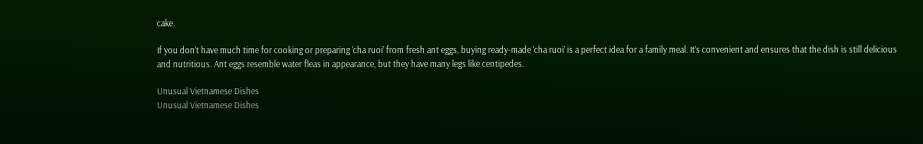cake.

If you don’t have much time for cooking or preparing ‘cha ruoi’ from fresh ant eggs, buying ready-made ‘cha ruoi’ is a perfect idea for a family meal. It’s convenient and ensures that the dish is still delicious and nutritious. Ant eggs resemble water fleas in appearance, but they have many legs like centipedes.

Unusual Vietnamese Dishes
Unusual Vietnamese Dishes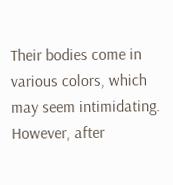Their bodies come in various colors, which may seem intimidating. However, after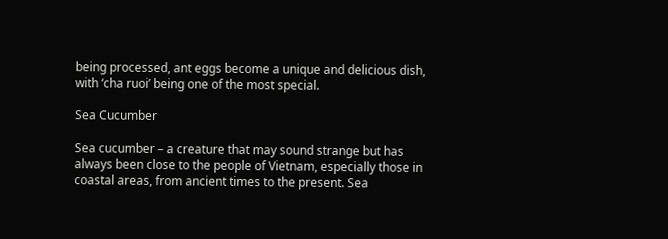being processed, ant eggs become a unique and delicious dish, with ‘cha ruoi’ being one of the most special.

Sea Cucumber

Sea cucumber – a creature that may sound strange but has always been close to the people of Vietnam, especially those in coastal areas, from ancient times to the present. Sea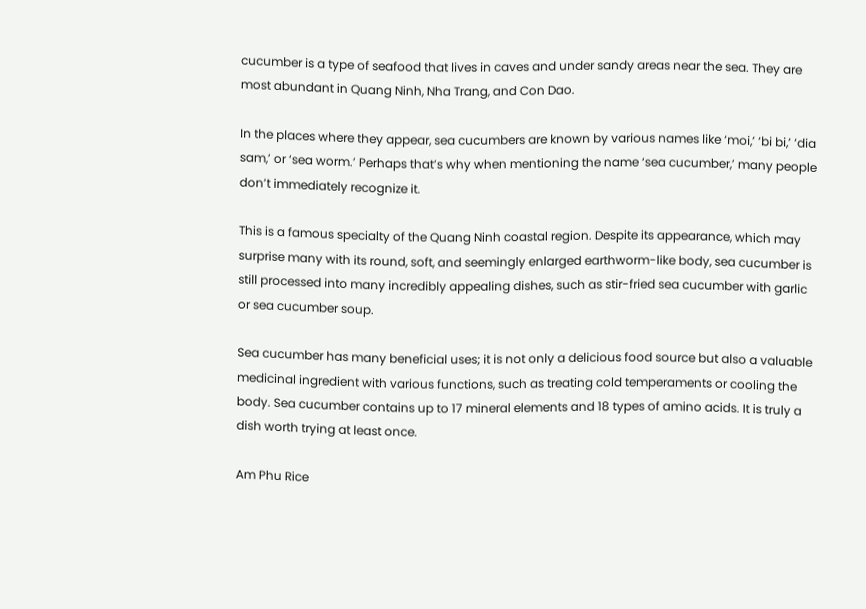cucumber is a type of seafood that lives in caves and under sandy areas near the sea. They are most abundant in Quang Ninh, Nha Trang, and Con Dao.

In the places where they appear, sea cucumbers are known by various names like ‘moi,’ ‘bi bi,’ ‘dia sam,’ or ‘sea worm.’ Perhaps that’s why when mentioning the name ‘sea cucumber,’ many people don’t immediately recognize it.

This is a famous specialty of the Quang Ninh coastal region. Despite its appearance, which may surprise many with its round, soft, and seemingly enlarged earthworm-like body, sea cucumber is still processed into many incredibly appealing dishes, such as stir-fried sea cucumber with garlic or sea cucumber soup.

Sea cucumber has many beneficial uses; it is not only a delicious food source but also a valuable medicinal ingredient with various functions, such as treating cold temperaments or cooling the body. Sea cucumber contains up to 17 mineral elements and 18 types of amino acids. It is truly a dish worth trying at least once.

Am Phu Rice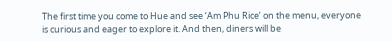The first time you come to Hue and see ‘Am Phu Rice’ on the menu, everyone is curious and eager to explore it. And then, diners will be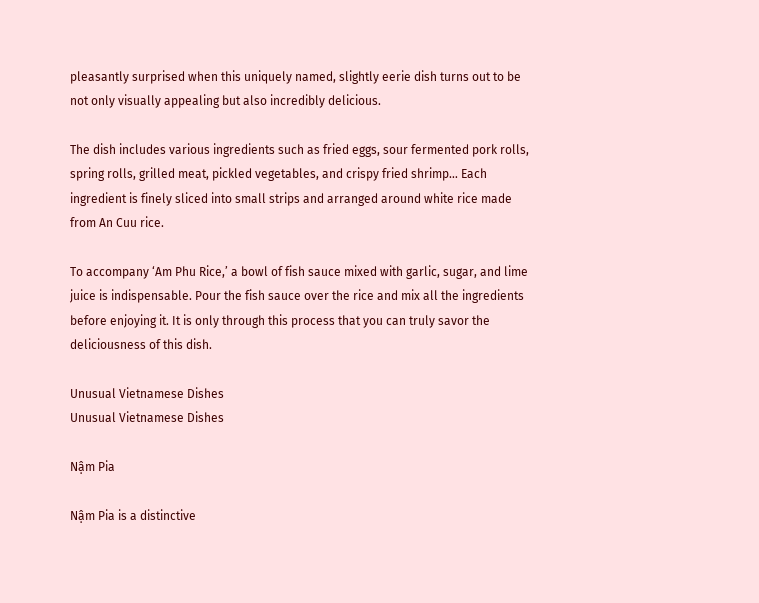pleasantly surprised when this uniquely named, slightly eerie dish turns out to be not only visually appealing but also incredibly delicious.

The dish includes various ingredients such as fried eggs, sour fermented pork rolls, spring rolls, grilled meat, pickled vegetables, and crispy fried shrimp… Each ingredient is finely sliced into small strips and arranged around white rice made from An Cuu rice.

To accompany ‘Am Phu Rice,’ a bowl of fish sauce mixed with garlic, sugar, and lime juice is indispensable. Pour the fish sauce over the rice and mix all the ingredients before enjoying it. It is only through this process that you can truly savor the deliciousness of this dish.

Unusual Vietnamese Dishes
Unusual Vietnamese Dishes

Nậm Pia

Nậm Pia is a distinctive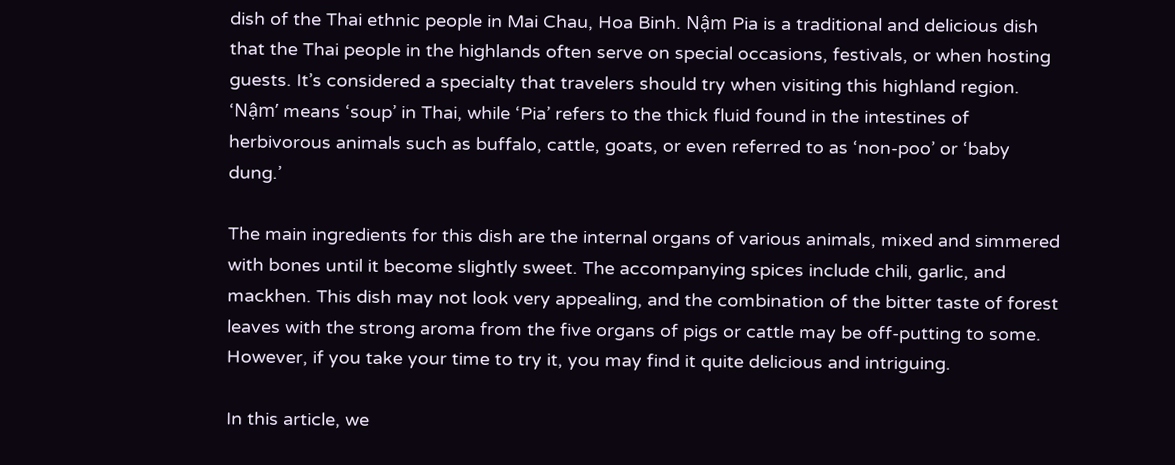dish of the Thai ethnic people in Mai Chau, Hoa Binh. Nậm Pia is a traditional and delicious dish that the Thai people in the highlands often serve on special occasions, festivals, or when hosting guests. It’s considered a specialty that travelers should try when visiting this highland region. ‘Nậm’ means ‘soup’ in Thai, while ‘Pia’ refers to the thick fluid found in the intestines of herbivorous animals such as buffalo, cattle, goats, or even referred to as ‘non-poo’ or ‘baby dung.’

The main ingredients for this dish are the internal organs of various animals, mixed and simmered with bones until it become slightly sweet. The accompanying spices include chili, garlic, and mackhen. This dish may not look very appealing, and the combination of the bitter taste of forest leaves with the strong aroma from the five organs of pigs or cattle may be off-putting to some. However, if you take your time to try it, you may find it quite delicious and intriguing.

In this article, we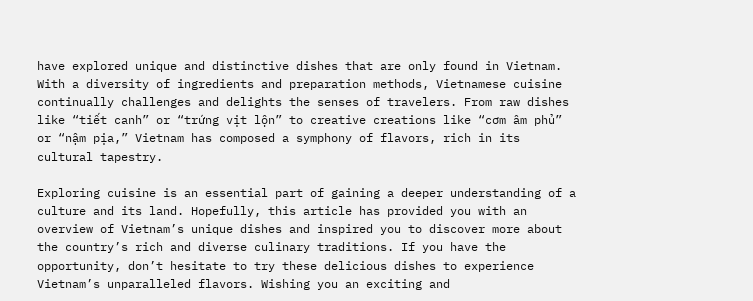have explored unique and distinctive dishes that are only found in Vietnam. With a diversity of ingredients and preparation methods, Vietnamese cuisine continually challenges and delights the senses of travelers. From raw dishes like “tiết canh” or “trứng vịt lộn” to creative creations like “cơm âm phủ” or “nậm pịa,” Vietnam has composed a symphony of flavors, rich in its cultural tapestry.

Exploring cuisine is an essential part of gaining a deeper understanding of a culture and its land. Hopefully, this article has provided you with an overview of Vietnam’s unique dishes and inspired you to discover more about the country’s rich and diverse culinary traditions. If you have the opportunity, don’t hesitate to try these delicious dishes to experience Vietnam’s unparalleled flavors. Wishing you an exciting and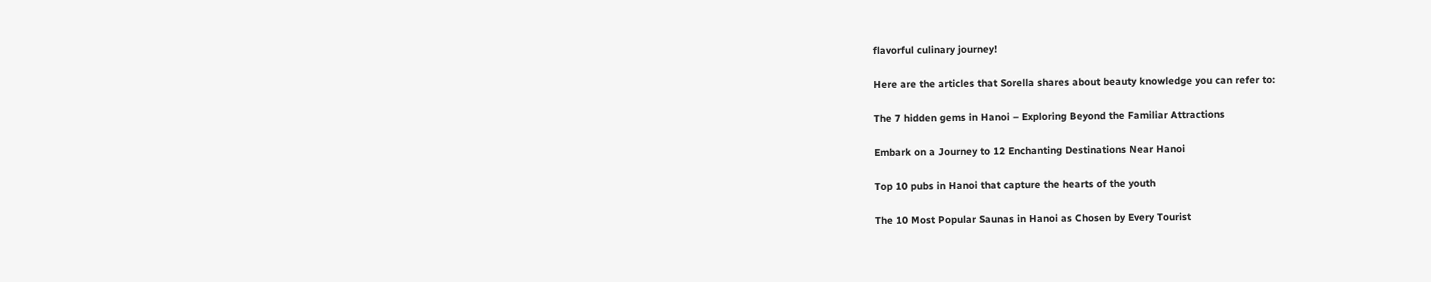flavorful culinary journey!

Here are the articles that Sorella shares about beauty knowledge you can refer to:

The 7 hidden gems in Hanoi – Exploring Beyond the Familiar Attractions

Embark on a Journey to 12 Enchanting Destinations Near Hanoi

Top 10 pubs in Hanoi that capture the hearts of the youth

The 10 Most Popular Saunas in Hanoi as Chosen by Every Tourist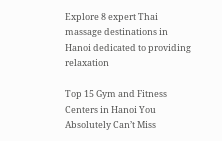Explore 8 expert Thai massage destinations in Hanoi dedicated to providing relaxation

Top 15 Gym and Fitness Centers in Hanoi You Absolutely Can’t Miss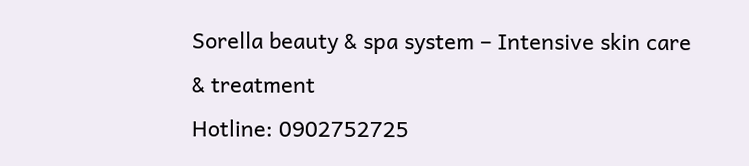Sorella beauty & spa system – Intensive skin care & treatment
Hotline: 0902752725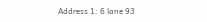Address 1: 6 lane 93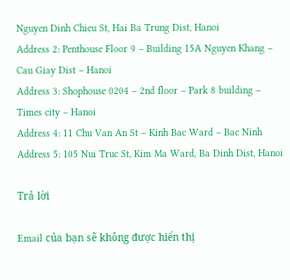Nguyen Dinh Chieu St, Hai Ba Trung Dist, Hanoi
Address 2: Penthouse Floor 9 – Building 15A Nguyen Khang – Cau Giay Dist – Hanoi
Address 3: Shophouse 0204 – 2nd floor – Park 8 building – Times city – Hanoi
Address 4: 11 Chu Van An St – Kinh Bac Ward – Bac Ninh
Address 5: 105 Nui Truc St, Kim Ma Ward, Ba Dinh Dist, Hanoi

Trả lời

Email của bạn sẽ không được hiển thị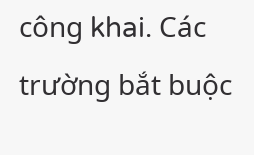công khai. Các trường bắt buộc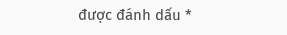được đánh dấu *